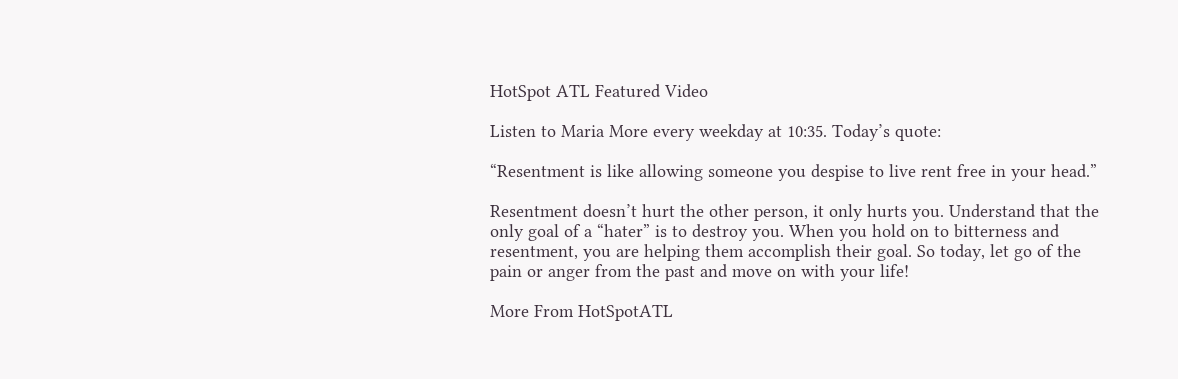HotSpot ATL Featured Video

Listen to Maria More every weekday at 10:35. Today’s quote:

“Resentment is like allowing someone you despise to live rent free in your head.”

Resentment doesn’t hurt the other person, it only hurts you. Understand that the only goal of a “hater” is to destroy you. When you hold on to bitterness and resentment, you are helping them accomplish their goal. So today, let go of the pain or anger from the past and move on with your life!

More From HotSpotATL